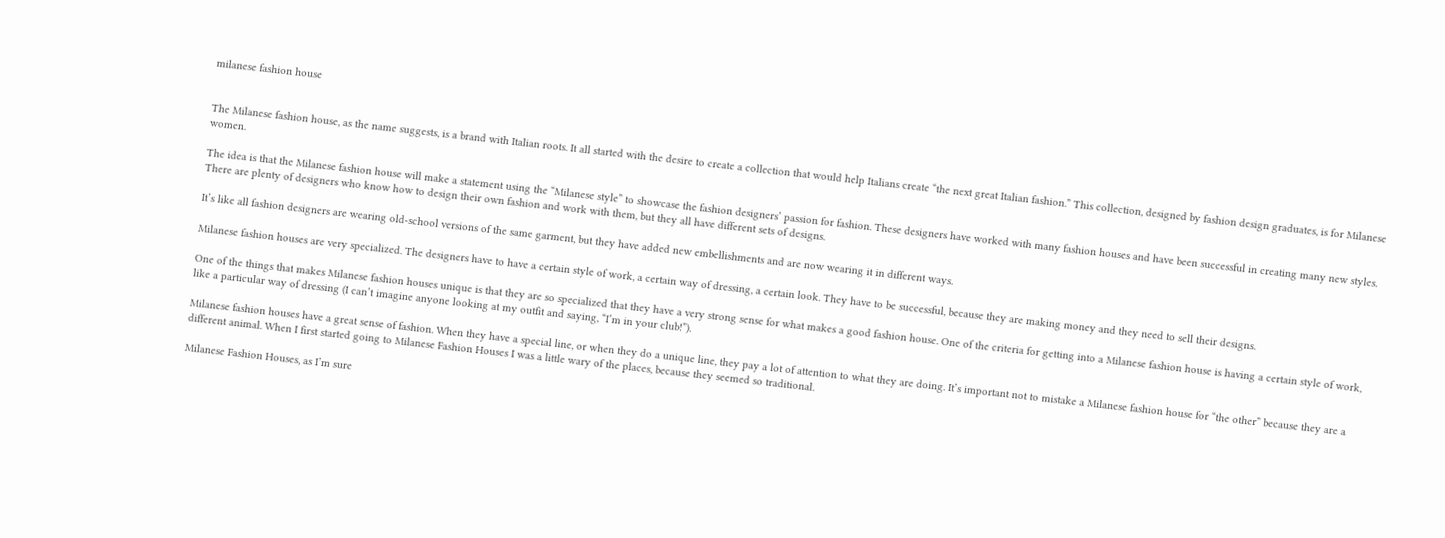milanese fashion house


The Milanese fashion house, as the name suggests, is a brand with Italian roots. It all started with the desire to create a collection that would help Italians create “the next great Italian fashion.” This collection, designed by fashion design graduates, is for Milanese women.

The idea is that the Milanese fashion house will make a statement using the “Milanese style” to showcase the fashion designers’ passion for fashion. These designers have worked with many fashion houses and have been successful in creating many new styles. There are plenty of designers who know how to design their own fashion and work with them, but they all have different sets of designs.

It’s like all fashion designers are wearing old-school versions of the same garment, but they have added new embellishments and are now wearing it in different ways.

Milanese fashion houses are very specialized. The designers have to have a certain style of work, a certain way of dressing, a certain look. They have to be successful, because they are making money and they need to sell their designs.

One of the things that makes Milanese fashion houses unique is that they are so specialized that they have a very strong sense for what makes a good fashion house. One of the criteria for getting into a Milanese fashion house is having a certain style of work, like a particular way of dressing (I can’t imagine anyone looking at my outfit and saying, “I’m in your club!”).

Milanese fashion houses have a great sense of fashion. When they have a special line, or when they do a unique line, they pay a lot of attention to what they are doing. It’s important not to mistake a Milanese fashion house for “the other” because they are a different animal. When I first started going to Milanese Fashion Houses I was a little wary of the places, because they seemed so traditional.

Milanese Fashion Houses, as I’m sure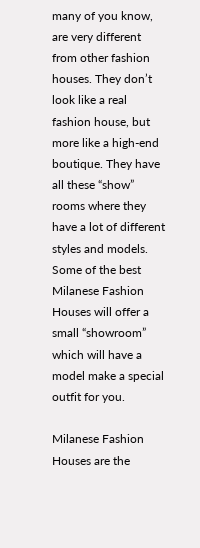many of you know, are very different from other fashion houses. They don’t look like a real fashion house, but more like a high-end boutique. They have all these “show” rooms where they have a lot of different styles and models. Some of the best Milanese Fashion Houses will offer a small “showroom” which will have a model make a special outfit for you.

Milanese Fashion Houses are the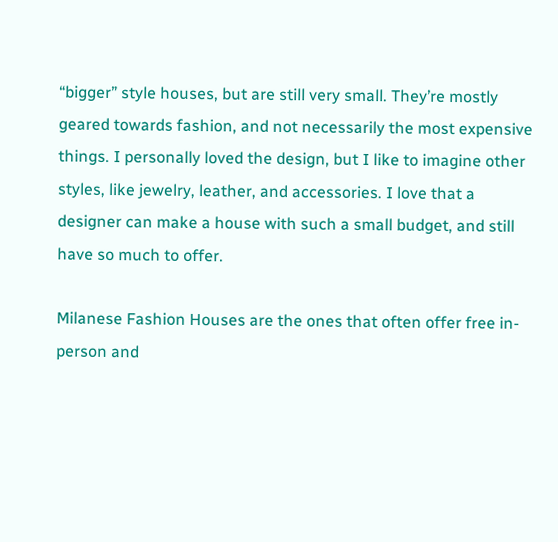“bigger” style houses, but are still very small. They’re mostly geared towards fashion, and not necessarily the most expensive things. I personally loved the design, but I like to imagine other styles, like jewelry, leather, and accessories. I love that a designer can make a house with such a small budget, and still have so much to offer.

Milanese Fashion Houses are the ones that often offer free in-person and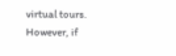virtual tours. However, if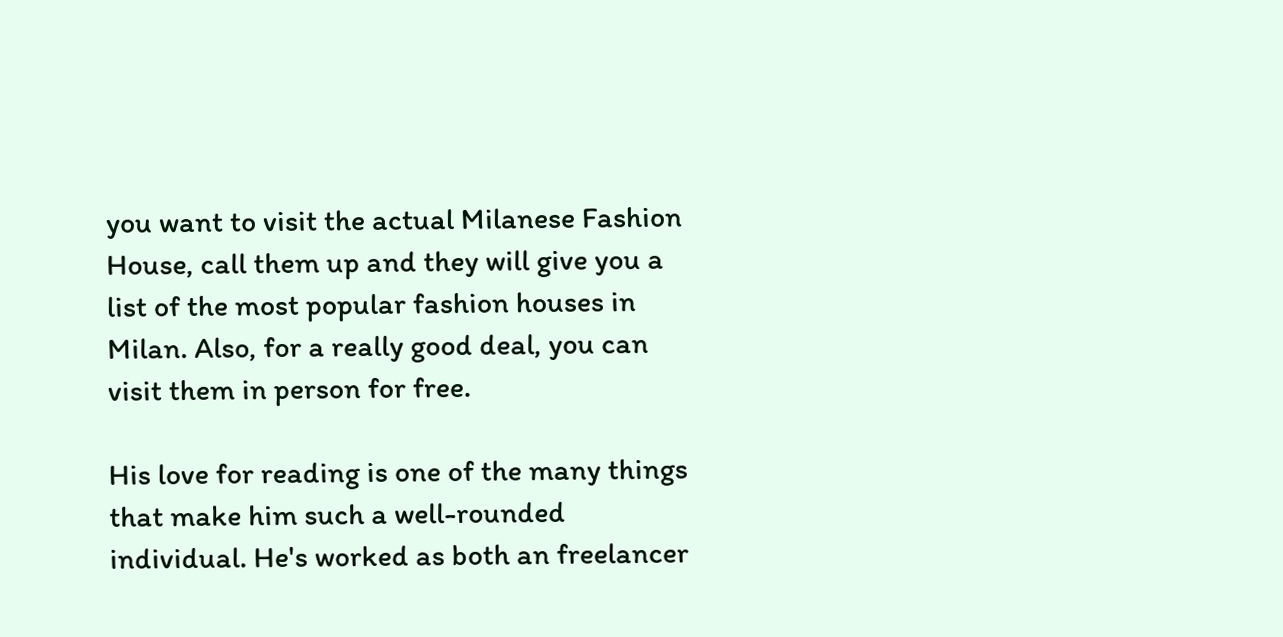you want to visit the actual Milanese Fashion House, call them up and they will give you a list of the most popular fashion houses in Milan. Also, for a really good deal, you can visit them in person for free.

His love for reading is one of the many things that make him such a well-rounded individual. He's worked as both an freelancer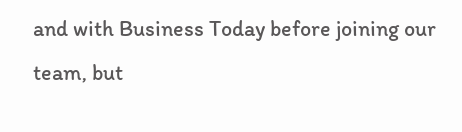and with Business Today before joining our team, but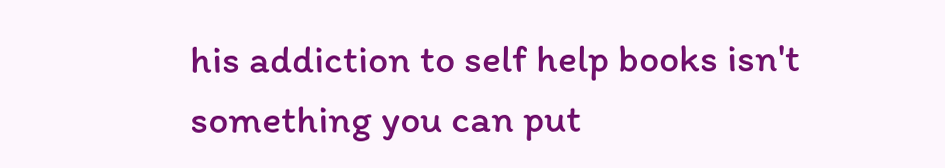his addiction to self help books isn't something you can put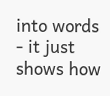into words - it just shows how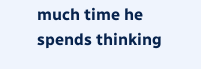much time he spends thinking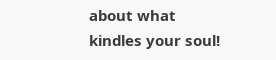about what kindles your soul!